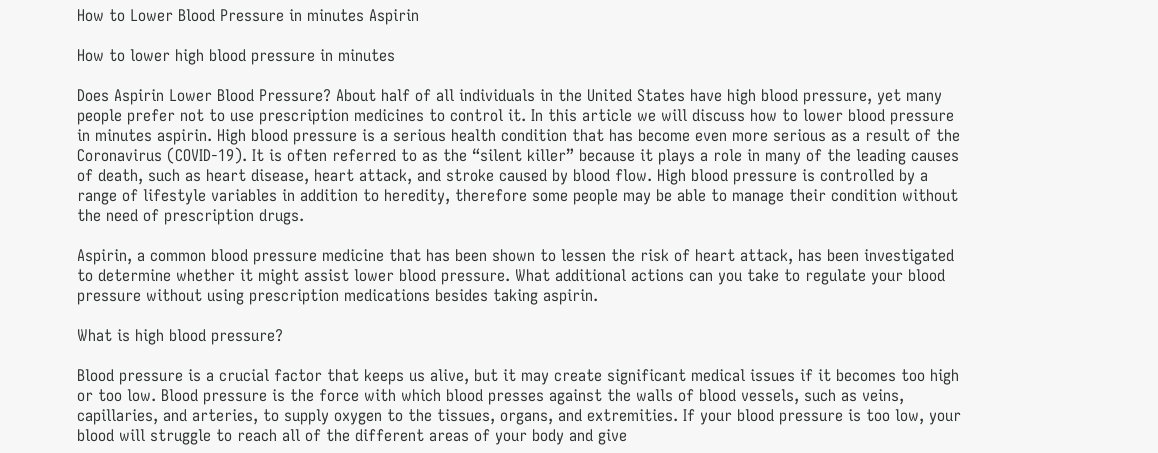How to Lower Blood Pressure in minutes Aspirin

How to lower high blood pressure in minutes

Does Aspirin Lower Blood Pressure? About half of all individuals in the United States have high blood pressure, yet many people prefer not to use prescription medicines to control it. In this article we will discuss how to lower blood pressure in minutes aspirin. High blood pressure is a serious health condition that has become even more serious as a result of the Coronavirus (COVID-19). It is often referred to as the “silent killer” because it plays a role in many of the leading causes of death, such as heart disease, heart attack, and stroke caused by blood flow. High blood pressure is controlled by a range of lifestyle variables in addition to heredity, therefore some people may be able to manage their condition without the need of prescription drugs.

Aspirin, a common blood pressure medicine that has been shown to lessen the risk of heart attack, has been investigated to determine whether it might assist lower blood pressure. What additional actions can you take to regulate your blood pressure without using prescription medications besides taking aspirin.

What is high blood pressure?

Blood pressure is a crucial factor that keeps us alive, but it may create significant medical issues if it becomes too high or too low. Blood pressure is the force with which blood presses against the walls of blood vessels, such as veins, capillaries, and arteries, to supply oxygen to the tissues, organs, and extremities. If your blood pressure is too low, your blood will struggle to reach all of the different areas of your body and give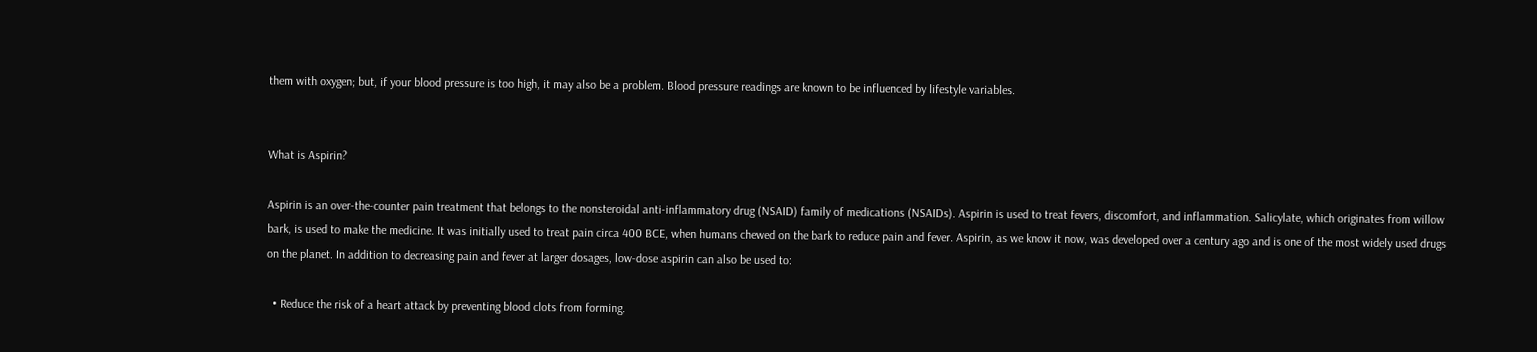them with oxygen; but, if your blood pressure is too high, it may also be a problem. Blood pressure readings are known to be influenced by lifestyle variables.


What is Aspirin?

Aspirin is an over-the-counter pain treatment that belongs to the nonsteroidal anti-inflammatory drug (NSAID) family of medications (NSAIDs). Aspirin is used to treat fevers, discomfort, and inflammation. Salicylate, which originates from willow bark, is used to make the medicine. It was initially used to treat pain circa 400 BCE, when humans chewed on the bark to reduce pain and fever. Aspirin, as we know it now, was developed over a century ago and is one of the most widely used drugs on the planet. In addition to decreasing pain and fever at larger dosages, low-dose aspirin can also be used to:

  • Reduce the risk of a heart attack by preventing blood clots from forming.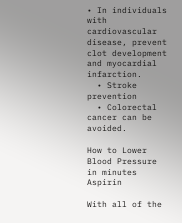• In individuals with cardiovascular disease, prevent clot development and myocardial infarction.
  • Stroke prevention
  • Colorectal cancer can be avoided.

How to Lower Blood Pressure in minutes Aspirin

With all of the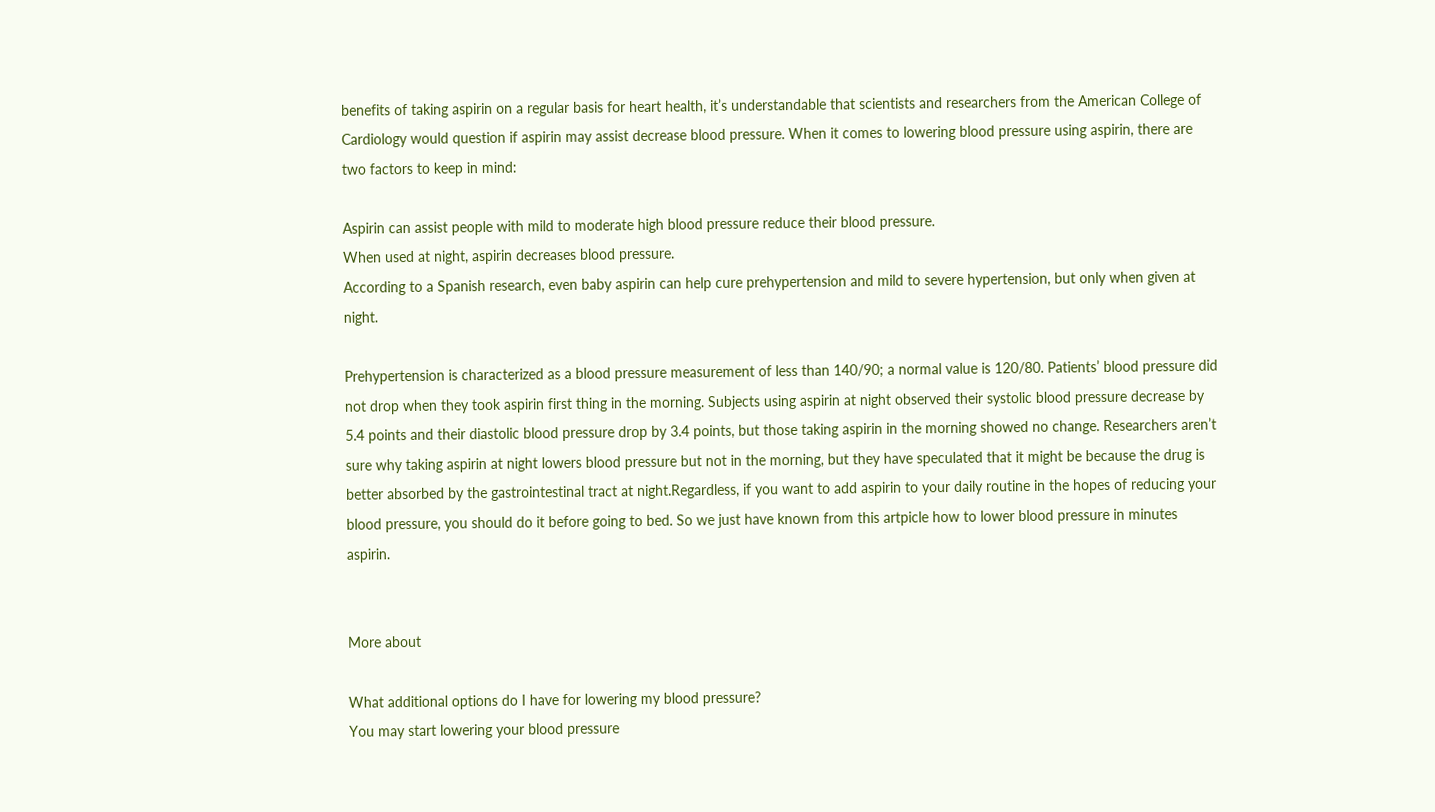benefits of taking aspirin on a regular basis for heart health, it’s understandable that scientists and researchers from the American College of Cardiology would question if aspirin may assist decrease blood pressure. When it comes to lowering blood pressure using aspirin, there are two factors to keep in mind:

Aspirin can assist people with mild to moderate high blood pressure reduce their blood pressure.
When used at night, aspirin decreases blood pressure.
According to a Spanish research, even baby aspirin can help cure prehypertension and mild to severe hypertension, but only when given at night.

Prehypertension is characterized as a blood pressure measurement of less than 140/90; a normal value is 120/80. Patients’ blood pressure did not drop when they took aspirin first thing in the morning. Subjects using aspirin at night observed their systolic blood pressure decrease by 5.4 points and their diastolic blood pressure drop by 3.4 points, but those taking aspirin in the morning showed no change. Researchers aren’t sure why taking aspirin at night lowers blood pressure but not in the morning, but they have speculated that it might be because the drug is better absorbed by the gastrointestinal tract at night.Regardless, if you want to add aspirin to your daily routine in the hopes of reducing your blood pressure, you should do it before going to bed. So we just have known from this artpicle how to lower blood pressure in minutes aspirin.


More about

What additional options do I have for lowering my blood pressure?
You may start lowering your blood pressure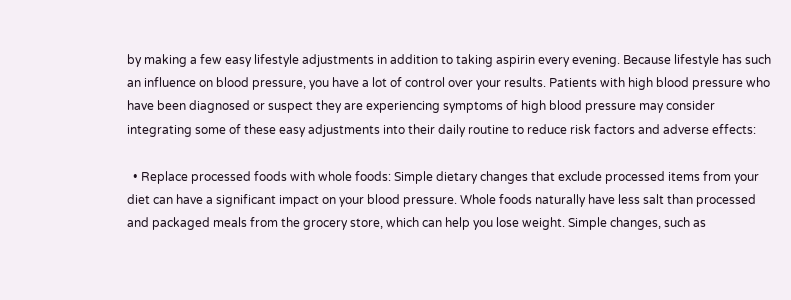by making a few easy lifestyle adjustments in addition to taking aspirin every evening. Because lifestyle has such an influence on blood pressure, you have a lot of control over your results. Patients with high blood pressure who have been diagnosed or suspect they are experiencing symptoms of high blood pressure may consider integrating some of these easy adjustments into their daily routine to reduce risk factors and adverse effects:

  • Replace processed foods with whole foods: Simple dietary changes that exclude processed items from your diet can have a significant impact on your blood pressure. Whole foods naturally have less salt than processed and packaged meals from the grocery store, which can help you lose weight. Simple changes, such as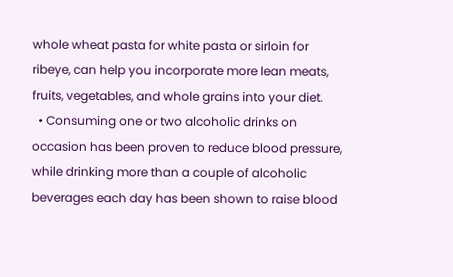whole wheat pasta for white pasta or sirloin for ribeye, can help you incorporate more lean meats, fruits, vegetables, and whole grains into your diet.
  • Consuming one or two alcoholic drinks on occasion has been proven to reduce blood pressure, while drinking more than a couple of alcoholic beverages each day has been shown to raise blood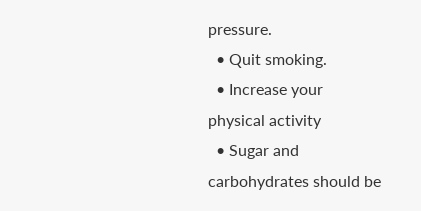pressure.
  • Quit smoking.
  • Increase your physical activity
  • Sugar and carbohydrates should be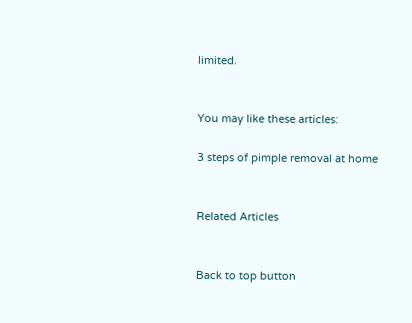limited.


You may like these articles:

3 steps of pimple removal at home


Related Articles


Back to top button